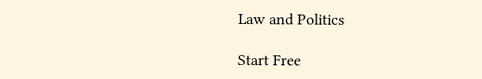Law and Politics

Start Free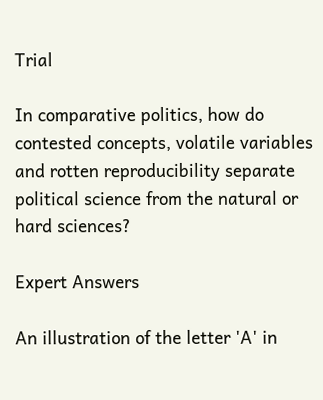Trial

In comparative politics, how do contested concepts, volatile variables and rotten reproducibility separate political science from the natural or hard sciences?

Expert Answers

An illustration of the letter 'A' in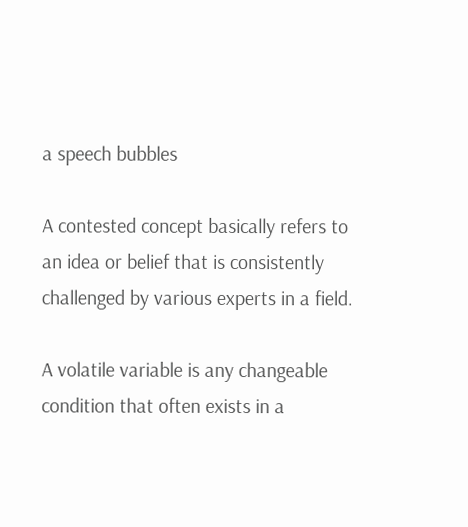a speech bubbles

A contested concept basically refers to an idea or belief that is consistently challenged by various experts in a field.

A volatile variable is any changeable condition that often exists in a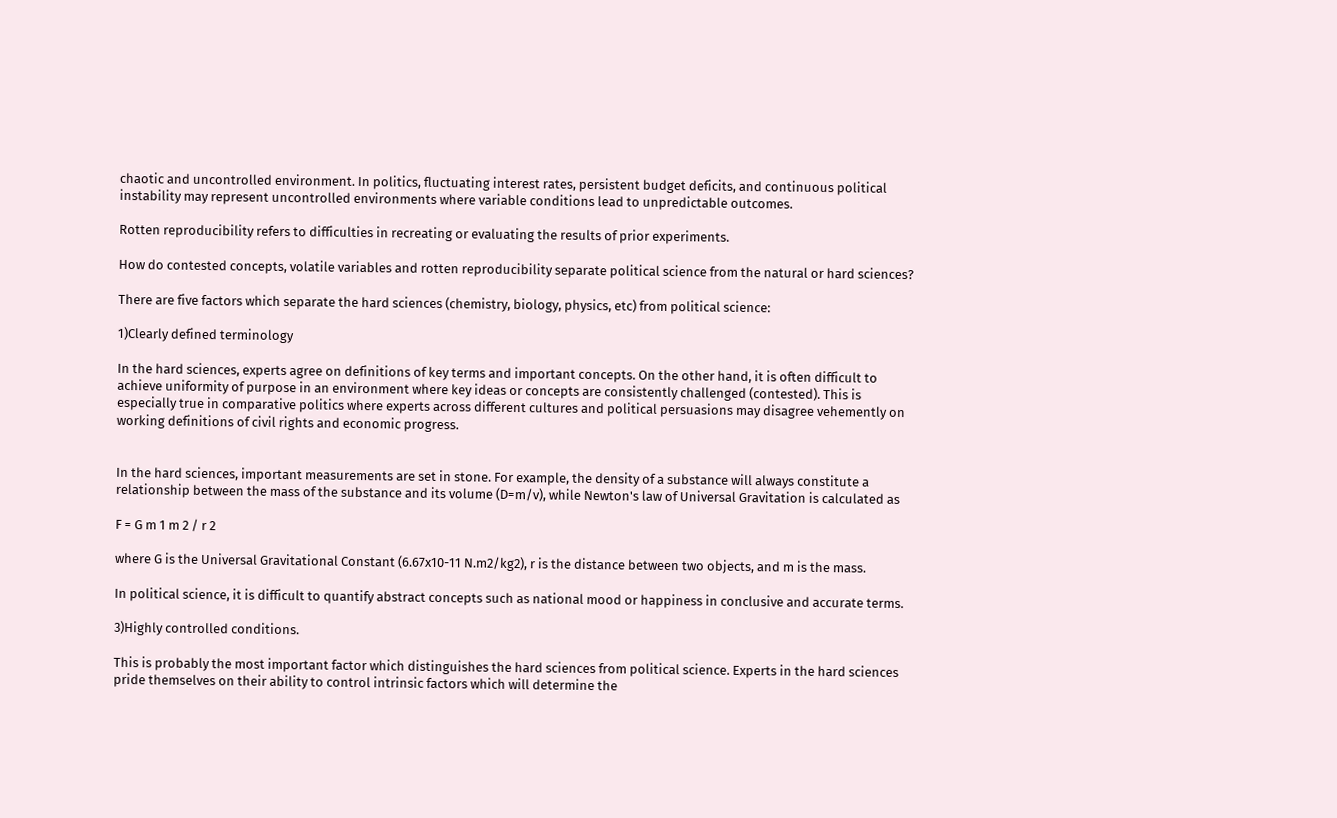chaotic and uncontrolled environment. In politics, fluctuating interest rates, persistent budget deficits, and continuous political instability may represent uncontrolled environments where variable conditions lead to unpredictable outcomes.

Rotten reproducibility refers to difficulties in recreating or evaluating the results of prior experiments.

How do contested concepts, volatile variables and rotten reproducibility separate political science from the natural or hard sciences?

There are five factors which separate the hard sciences (chemistry, biology, physics, etc) from political science:

1)Clearly defined terminology

In the hard sciences, experts agree on definitions of key terms and important concepts. On the other hand, it is often difficult to achieve uniformity of purpose in an environment where key ideas or concepts are consistently challenged (contested). This is especially true in comparative politics where experts across different cultures and political persuasions may disagree vehemently on working definitions of civil rights and economic progress.


In the hard sciences, important measurements are set in stone. For example, the density of a substance will always constitute a relationship between the mass of the substance and its volume (D=m/v), while Newton's law of Universal Gravitation is calculated as

F = G m 1 m 2 / r 2

where G is the Universal Gravitational Constant (6.67x10-11 N.m2/kg2), r is the distance between two objects, and m is the mass.

In political science, it is difficult to quantify abstract concepts such as national mood or happiness in conclusive and accurate terms.

3)Highly controlled conditions.

This is probably the most important factor which distinguishes the hard sciences from political science. Experts in the hard sciences pride themselves on their ability to control intrinsic factors which will determine the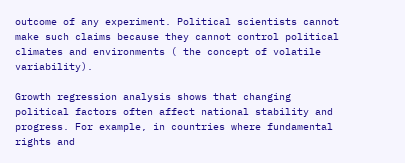outcome of any experiment. Political scientists cannot make such claims because they cannot control political climates and environments ( the concept of volatile variability).

Growth regression analysis shows that changing political factors often affect national stability and progress. For example, in countries where fundamental rights and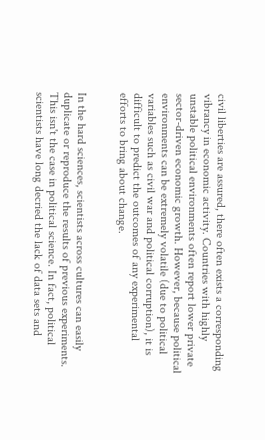civil liberties are assured, there often exists a corresponding vibrancy in economic activity. Countries with highly unstable political environments often report lower private sector-driven economic growth. However, because political environments can be extremely volatile (due to political variables such as civil war and political corruption), it is difficult to predict the outcomes of any experimental efforts to bring about change.


In the hard sciences, scientists across cultures can easily duplicate or reproduce the results of previous experiments. This isn't the case in political science. In fact, political scientists have long decried the lack of data sets and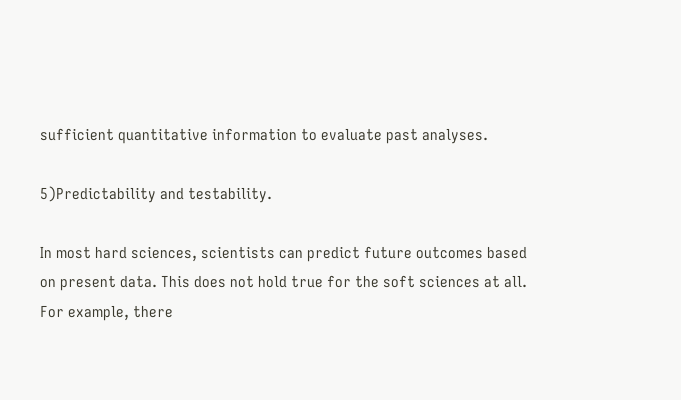sufficient quantitative information to evaluate past analyses.

5)Predictability and testability.

In most hard sciences, scientists can predict future outcomes based on present data. This does not hold true for the soft sciences at all. For example, there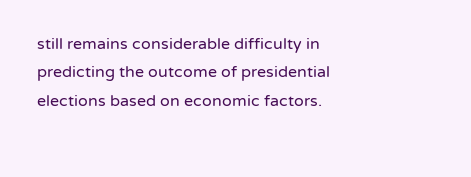still remains considerable difficulty in predicting the outcome of presidential elections based on economic factors.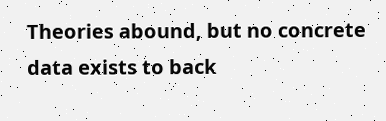Theories abound, but no concrete data exists to back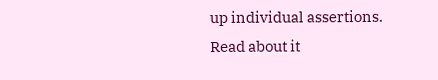up individual assertions. Read about it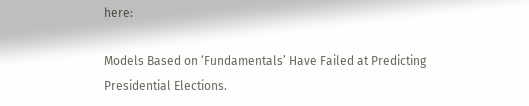here:

Models Based on ‘Fundamentals’ Have Failed at Predicting Presidential Elections.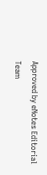Approved by eNotes Editorial Team